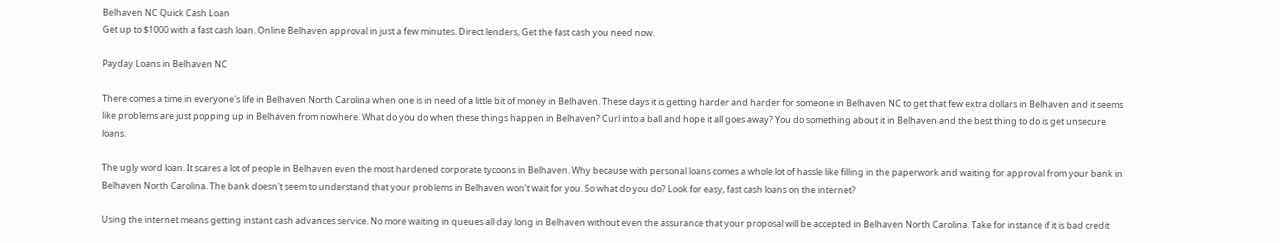Belhaven NC Quick Cash Loan
Get up to $1000 with a fast cash loan. Online Belhaven approval in just a few minutes. Direct lenders, Get the fast cash you need now.

Payday Loans in Belhaven NC

There comes a time in everyone's life in Belhaven North Carolina when one is in need of a little bit of money in Belhaven. These days it is getting harder and harder for someone in Belhaven NC to get that few extra dollars in Belhaven and it seems like problems are just popping up in Belhaven from nowhere. What do you do when these things happen in Belhaven? Curl into a ball and hope it all goes away? You do something about it in Belhaven and the best thing to do is get unsecure loans.

The ugly word loan. It scares a lot of people in Belhaven even the most hardened corporate tycoons in Belhaven. Why because with personal loans comes a whole lot of hassle like filling in the paperwork and waiting for approval from your bank in Belhaven North Carolina. The bank doesn't seem to understand that your problems in Belhaven won't wait for you. So what do you do? Look for easy, fast cash loans on the internet?

Using the internet means getting instant cash advances service. No more waiting in queues all day long in Belhaven without even the assurance that your proposal will be accepted in Belhaven North Carolina. Take for instance if it is bad credit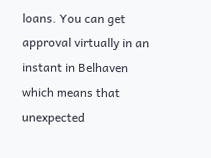loans. You can get approval virtually in an instant in Belhaven which means that unexpected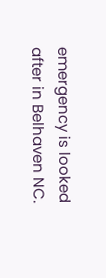emergency is looked after in Belhaven NC.